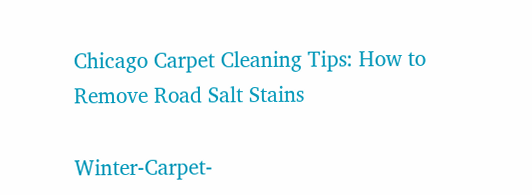Chicago Carpet Cleaning Tips: How to Remove Road Salt Stains

Winter-Carpet-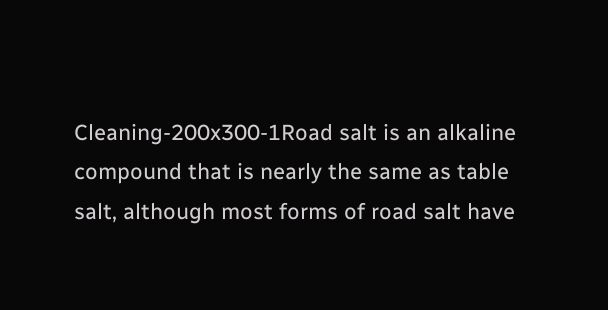Cleaning-200x300-1Road salt is an alkaline compound that is nearly the same as table salt, although most forms of road salt have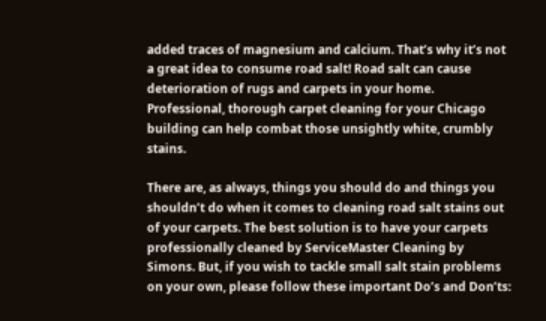added traces of magnesium and calcium. That’s why it’s not a great idea to consume road salt! Road salt can cause deterioration of rugs and carpets in your home. Professional, thorough carpet cleaning for your Chicago building can help combat those unsightly white, crumbly stains.

There are, as always, things you should do and things you shouldn’t do when it comes to cleaning road salt stains out of your carpets. The best solution is to have your carpets professionally cleaned by ServiceMaster Cleaning by Simons. But, if you wish to tackle small salt stain problems on your own, please follow these important Do’s and Don’ts: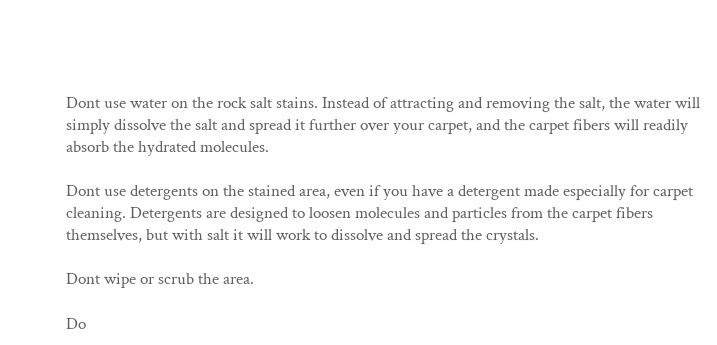Dont use water on the rock salt stains. Instead of attracting and removing the salt, the water will simply dissolve the salt and spread it further over your carpet, and the carpet fibers will readily absorb the hydrated molecules.

Dont use detergents on the stained area, even if you have a detergent made especially for carpet cleaning. Detergents are designed to loosen molecules and particles from the carpet fibers themselves, but with salt it will work to dissolve and spread the crystals.

Dont wipe or scrub the area.

Do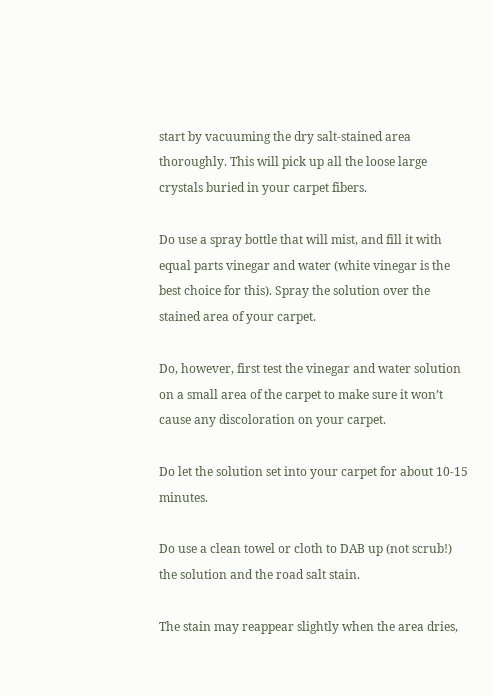start by vacuuming the dry salt-stained area thoroughly. This will pick up all the loose large crystals buried in your carpet fibers.

Do use a spray bottle that will mist, and fill it with equal parts vinegar and water (white vinegar is the best choice for this). Spray the solution over the stained area of your carpet.

Do, however, first test the vinegar and water solution on a small area of the carpet to make sure it won’t cause any discoloration on your carpet.

Do let the solution set into your carpet for about 10-15 minutes.

Do use a clean towel or cloth to DAB up (not scrub!) the solution and the road salt stain.

The stain may reappear slightly when the area dries,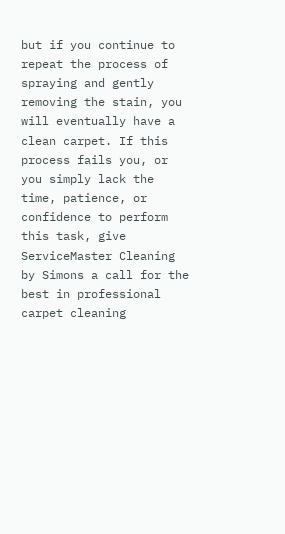but if you continue to repeat the process of spraying and gently removing the stain, you will eventually have a clean carpet. If this process fails you, or you simply lack the time, patience, or confidence to perform this task, give ServiceMaster Cleaning by Simons a call for the best in professional carpet cleaning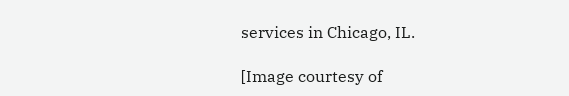services in Chicago, IL.

[Image courtesy of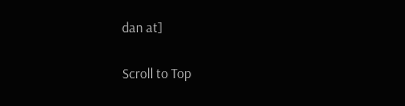dan at]

Scroll to Top